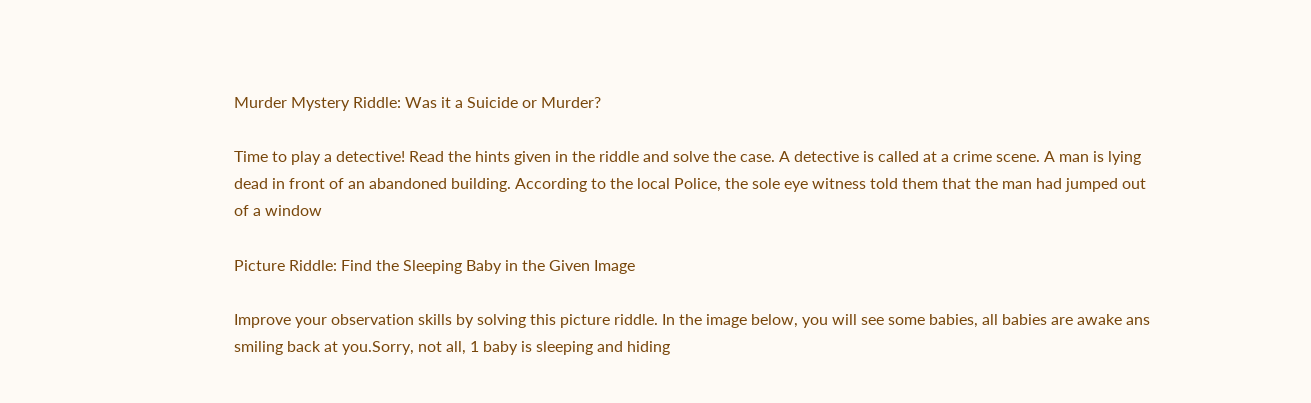Murder Mystery Riddle: Was it a Suicide or Murder?

Time to play a detective! Read the hints given in the riddle and solve the case. A detective is called at a crime scene. A man is lying dead in front of an abandoned building. According to the local Police, the sole eye witness told them that the man had jumped out of a window

Picture Riddle: Find the Sleeping Baby in the Given Image

Improve your observation skills by solving this picture riddle. In the image below, you will see some babies, all babies are awake ans smiling back at you.Sorry, not all, 1 baby is sleeping and hiding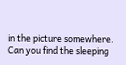in the picture somewhere. Can you find the sleeping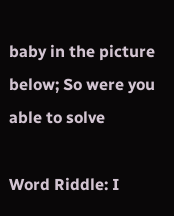baby in the picture below; So were you able to solve

Word Riddle: I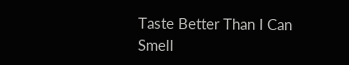Taste Better Than I Can Smell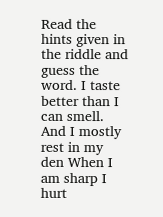Read the hints given in the riddle and guess the word. I taste better than I can smell. And I mostly rest in my den When I am sharp I hurt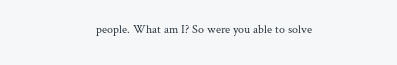people. What am I? So were you able to solve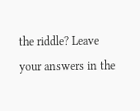the riddle? Leave your answers in the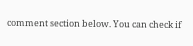comment section below. You can check if